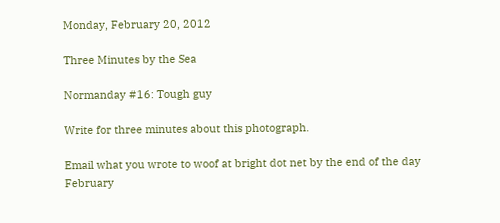Monday, February 20, 2012

Three Minutes by the Sea

Normanday #16: Tough guy

Write for three minutes about this photograph.

Email what you wrote to woof at bright dot net by the end of the day February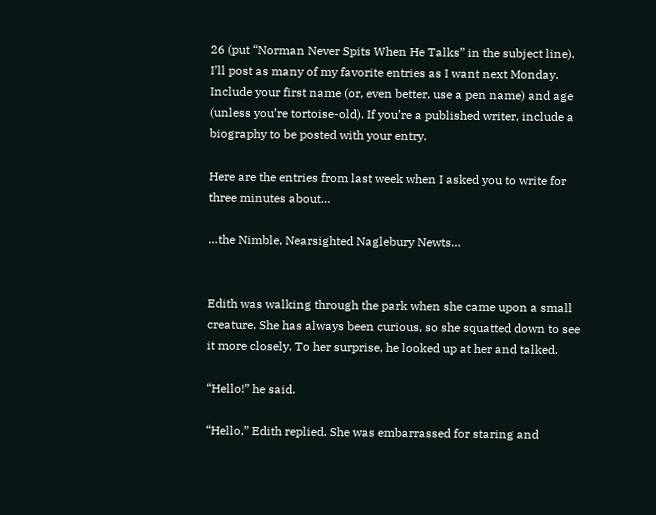26 (put “Norman Never Spits When He Talks” in the subject line). I’ll post as many of my favorite entries as I want next Monday. Include your first name (or, even better, use a pen name) and age (unless you’re tortoise-old). If you’re a published writer, include a biography to be posted with your entry.

Here are the entries from last week when I asked you to write for three minutes about…

…the Nimble, Nearsighted Naglebury Newts…


Edith was walking through the park when she came upon a small creature. She has always been curious, so she squatted down to see it more closely. To her surprise, he looked up at her and talked.

“Hello!” he said.

“Hello,” Edith replied. She was embarrassed for staring and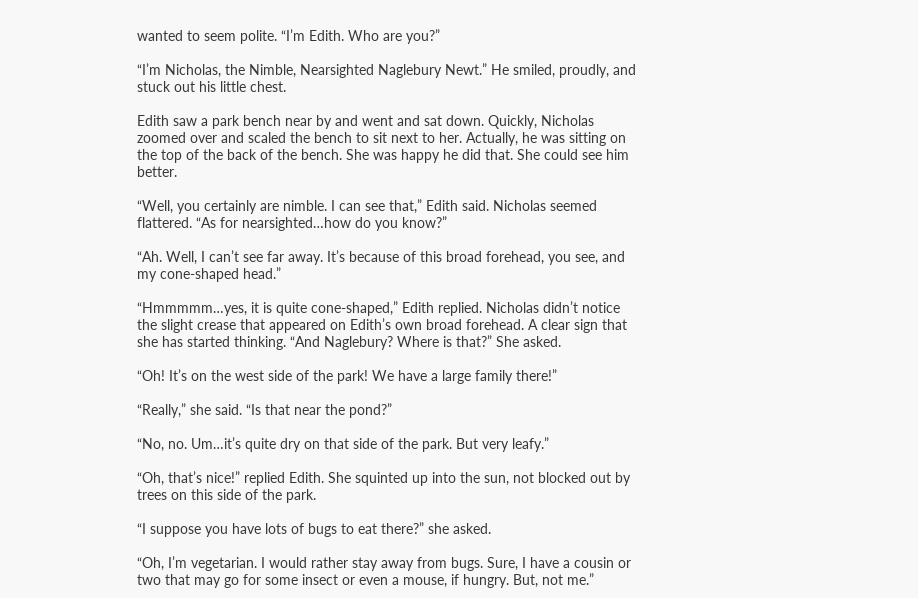wanted to seem polite. “I’m Edith. Who are you?”

“I’m Nicholas, the Nimble, Nearsighted Naglebury Newt.” He smiled, proudly, and stuck out his little chest.

Edith saw a park bench near by and went and sat down. Quickly, Nicholas zoomed over and scaled the bench to sit next to her. Actually, he was sitting on the top of the back of the bench. She was happy he did that. She could see him better.

“Well, you certainly are nimble. I can see that,” Edith said. Nicholas seemed flattered. “As for nearsighted…how do you know?”

“Ah. Well, I can’t see far away. It’s because of this broad forehead, you see, and my cone-shaped head.”

“Hmmmmm…yes, it is quite cone-shaped,” Edith replied. Nicholas didn’t notice the slight crease that appeared on Edith’s own broad forehead. A clear sign that she has started thinking. “And Naglebury? Where is that?” She asked.

“Oh! It’s on the west side of the park! We have a large family there!”

“Really,” she said. “Is that near the pond?”

“No, no. Um…it’s quite dry on that side of the park. But very leafy.”

“Oh, that’s nice!” replied Edith. She squinted up into the sun, not blocked out by trees on this side of the park.

“I suppose you have lots of bugs to eat there?” she asked.

“Oh, I’m vegetarian. I would rather stay away from bugs. Sure, I have a cousin or two that may go for some insect or even a mouse, if hungry. But, not me.”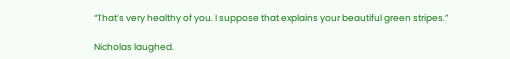“That’s very healthy of you. I suppose that explains your beautiful green stripes.”

Nicholas laughed.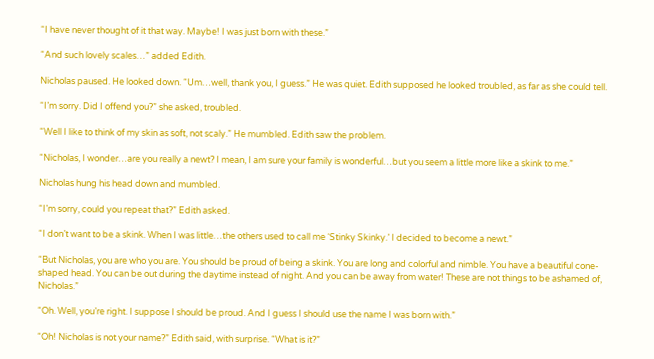“I have never thought of it that way. Maybe! I was just born with these.”

“And such lovely scales…” added Edith.

Nicholas paused. He looked down. “Um…well, thank you, I guess.” He was quiet. Edith supposed he looked troubled, as far as she could tell.

“I’m sorry. Did I offend you?” she asked, troubled.

“Well I like to think of my skin as soft, not scaly.” He mumbled. Edith saw the problem.

“Nicholas, I wonder…are you really a newt? I mean, I am sure your family is wonderful…but you seem a little more like a skink to me.”

Nicholas hung his head down and mumbled.

“I’m sorry, could you repeat that?” Edith asked.

“I don’t want to be a skink. When I was little…the others used to call me ‘Stinky Skinky.’ I decided to become a newt.”

“But Nicholas, you are who you are. You should be proud of being a skink. You are long and colorful and nimble. You have a beautiful cone-shaped head. You can be out during the daytime instead of night. And you can be away from water! These are not things to be ashamed of, Nicholas.”

“Oh. Well, you’re right. I suppose I should be proud. And I guess I should use the name I was born with.”

“Oh! Nicholas is not your name?” Edith said, with surprise. “What is it?”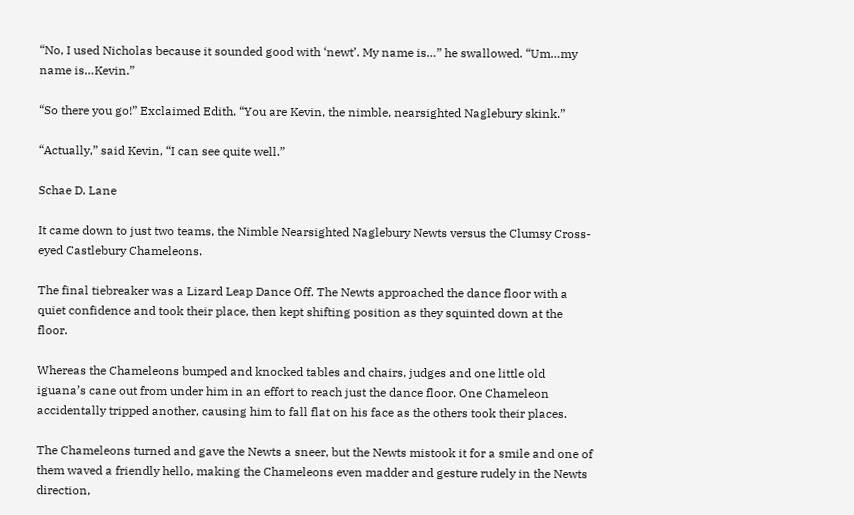“No, I used Nicholas because it sounded good with ‘newt’. My name is…” he swallowed. “Um…my name is…Kevin.”

“So there you go!” Exclaimed Edith. “You are Kevin, the nimble, nearsighted Naglebury skink.”

“Actually,” said Kevin, “I can see quite well.”

Schae D. Lane

It came down to just two teams, the Nimble Nearsighted Naglebury Newts versus the Clumsy Cross-eyed Castlebury Chameleons.

The final tiebreaker was a Lizard Leap Dance Off. The Newts approached the dance floor with a quiet confidence and took their place, then kept shifting position as they squinted down at the floor.

Whereas the Chameleons bumped and knocked tables and chairs, judges and one little old iguana’s cane out from under him in an effort to reach just the dance floor. One Chameleon accidentally tripped another, causing him to fall flat on his face as the others took their places.

The Chameleons turned and gave the Newts a sneer, but the Newts mistook it for a smile and one of them waved a friendly hello, making the Chameleons even madder and gesture rudely in the Newts direction,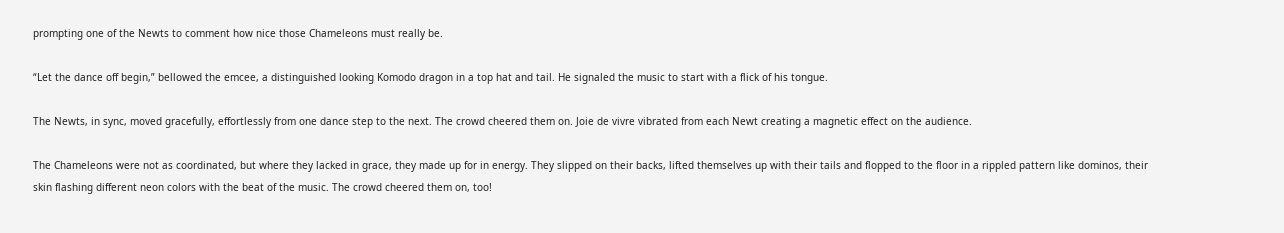prompting one of the Newts to comment how nice those Chameleons must really be.

“Let the dance off begin,” bellowed the emcee, a distinguished looking Komodo dragon in a top hat and tail. He signaled the music to start with a flick of his tongue.

The Newts, in sync, moved gracefully, effortlessly from one dance step to the next. The crowd cheered them on. Joie de vivre vibrated from each Newt creating a magnetic effect on the audience.

The Chameleons were not as coordinated, but where they lacked in grace, they made up for in energy. They slipped on their backs, lifted themselves up with their tails and flopped to the floor in a rippled pattern like dominos, their skin flashing different neon colors with the beat of the music. The crowd cheered them on, too!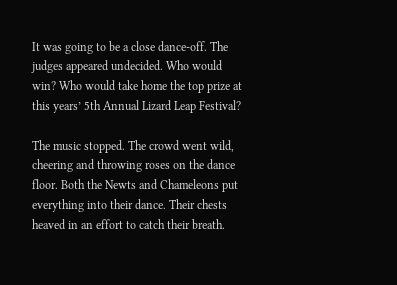It was going to be a close dance-off. The judges appeared undecided. Who would win? Who would take home the top prize at this years’ 5th Annual Lizard Leap Festival?

The music stopped. The crowd went wild, cheering and throwing roses on the dance floor. Both the Newts and Chameleons put everything into their dance. Their chests heaved in an effort to catch their breath.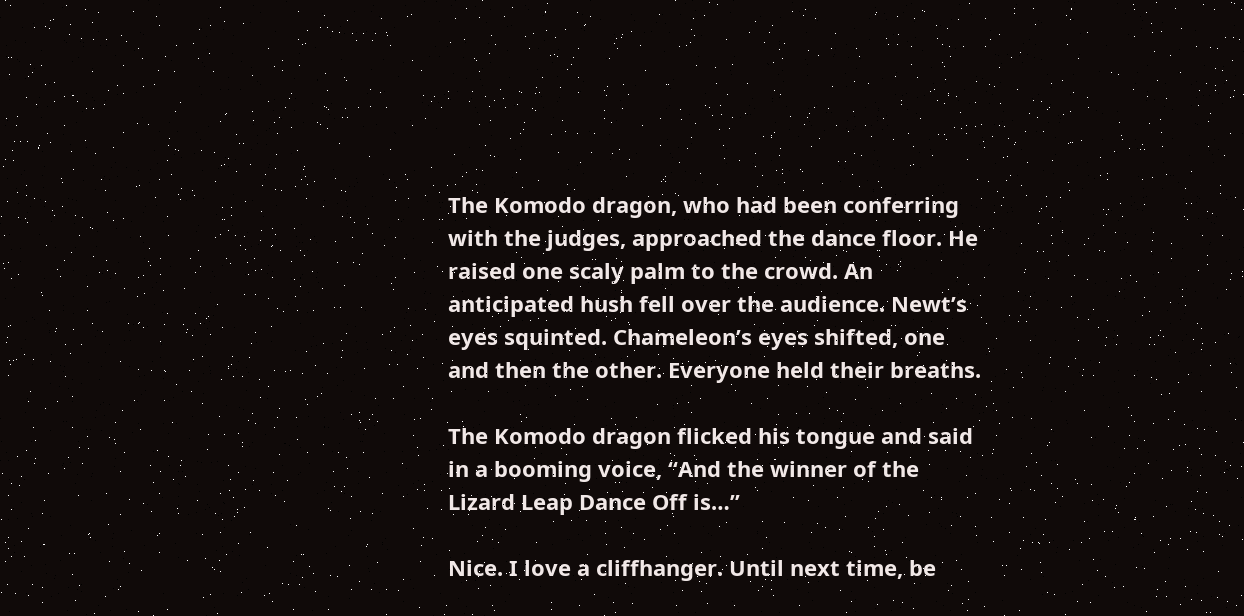The Komodo dragon, who had been conferring with the judges, approached the dance floor. He raised one scaly palm to the crowd. An anticipated hush fell over the audience. Newt’s eyes squinted. Chameleon’s eyes shifted, one and then the other. Everyone held their breaths.

The Komodo dragon flicked his tongue and said in a booming voice, “And the winner of the Lizard Leap Dance Off is…”

Nice. I love a cliffhanger. Until next time, be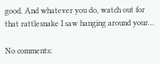good. And whatever you do, watch out for that rattlesnake I saw hanging around your…

No comments: